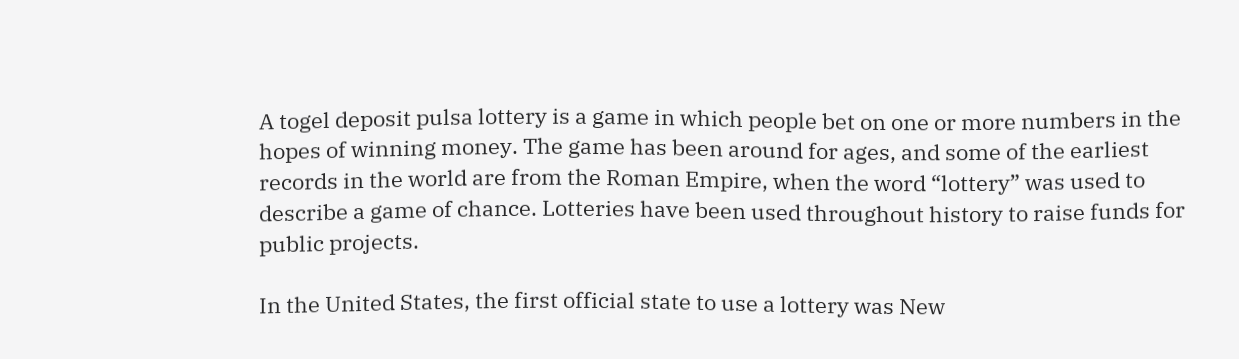A togel deposit pulsa lottery is a game in which people bet on one or more numbers in the hopes of winning money. The game has been around for ages, and some of the earliest records in the world are from the Roman Empire, when the word “lottery” was used to describe a game of chance. Lotteries have been used throughout history to raise funds for public projects.

In the United States, the first official state to use a lottery was New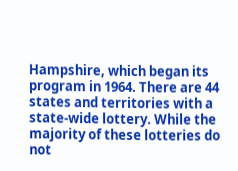Hampshire, which began its program in 1964. There are 44 states and territories with a state-wide lottery. While the majority of these lotteries do not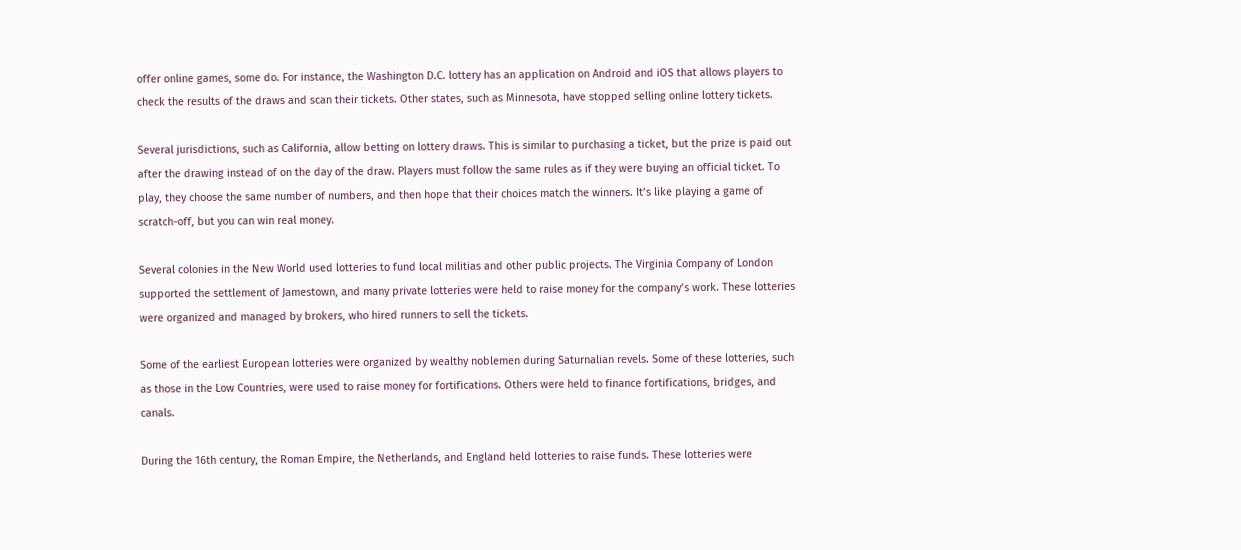offer online games, some do. For instance, the Washington D.C. lottery has an application on Android and iOS that allows players to check the results of the draws and scan their tickets. Other states, such as Minnesota, have stopped selling online lottery tickets.

Several jurisdictions, such as California, allow betting on lottery draws. This is similar to purchasing a ticket, but the prize is paid out after the drawing instead of on the day of the draw. Players must follow the same rules as if they were buying an official ticket. To play, they choose the same number of numbers, and then hope that their choices match the winners. It’s like playing a game of scratch-off, but you can win real money.

Several colonies in the New World used lotteries to fund local militias and other public projects. The Virginia Company of London supported the settlement of Jamestown, and many private lotteries were held to raise money for the company’s work. These lotteries were organized and managed by brokers, who hired runners to sell the tickets.

Some of the earliest European lotteries were organized by wealthy noblemen during Saturnalian revels. Some of these lotteries, such as those in the Low Countries, were used to raise money for fortifications. Others were held to finance fortifications, bridges, and canals.

During the 16th century, the Roman Empire, the Netherlands, and England held lotteries to raise funds. These lotteries were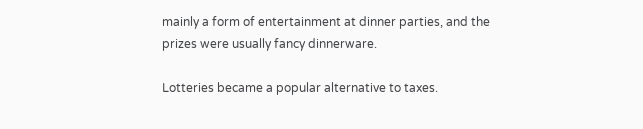mainly a form of entertainment at dinner parties, and the prizes were usually fancy dinnerware.

Lotteries became a popular alternative to taxes.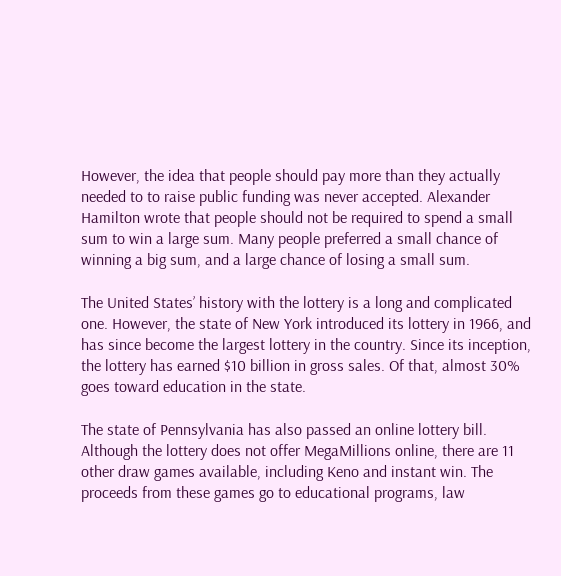However, the idea that people should pay more than they actually needed to to raise public funding was never accepted. Alexander Hamilton wrote that people should not be required to spend a small sum to win a large sum. Many people preferred a small chance of winning a big sum, and a large chance of losing a small sum.

The United States’ history with the lottery is a long and complicated one. However, the state of New York introduced its lottery in 1966, and has since become the largest lottery in the country. Since its inception, the lottery has earned $10 billion in gross sales. Of that, almost 30% goes toward education in the state.

The state of Pennsylvania has also passed an online lottery bill. Although the lottery does not offer MegaMillions online, there are 11 other draw games available, including Keno and instant win. The proceeds from these games go to educational programs, law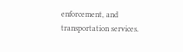enforcement, and transportation services.